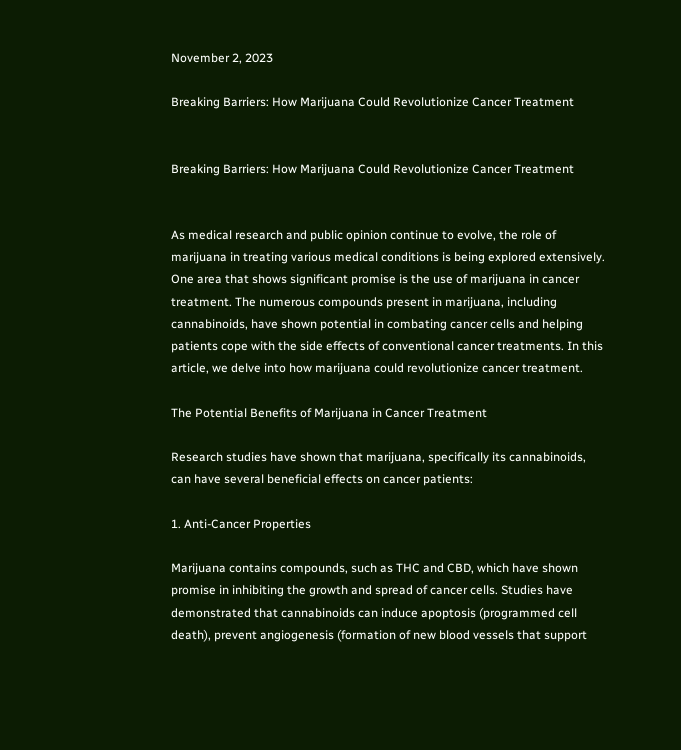November 2, 2023

Breaking Barriers: How Marijuana Could Revolutionize Cancer Treatment


Breaking Barriers: How Marijuana Could Revolutionize Cancer Treatment


As medical research and public opinion continue to evolve, the role of marijuana in treating various medical conditions is being explored extensively. One area that shows significant promise is the use of marijuana in cancer treatment. The numerous compounds present in marijuana, including cannabinoids, have shown potential in combating cancer cells and helping patients cope with the side effects of conventional cancer treatments. In this article, we delve into how marijuana could revolutionize cancer treatment.

The Potential Benefits of Marijuana in Cancer Treatment

Research studies have shown that marijuana, specifically its cannabinoids, can have several beneficial effects on cancer patients:

1. Anti-Cancer Properties

Marijuana contains compounds, such as THC and CBD, which have shown promise in inhibiting the growth and spread of cancer cells. Studies have demonstrated that cannabinoids can induce apoptosis (programmed cell death), prevent angiogenesis (formation of new blood vessels that support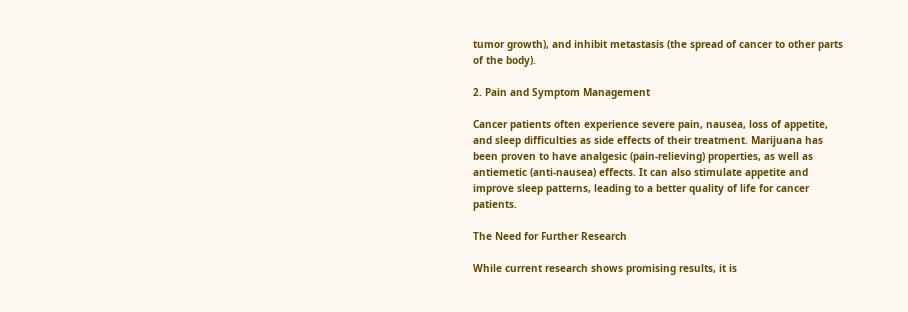tumor growth), and inhibit metastasis (the spread of cancer to other parts of the body).

2. Pain and Symptom Management

Cancer patients often experience severe pain, nausea, loss of appetite, and sleep difficulties as side effects of their treatment. Marijuana has been proven to have analgesic (pain-relieving) properties, as well as antiemetic (anti-nausea) effects. It can also stimulate appetite and improve sleep patterns, leading to a better quality of life for cancer patients.

The Need for Further Research

While current research shows promising results, it is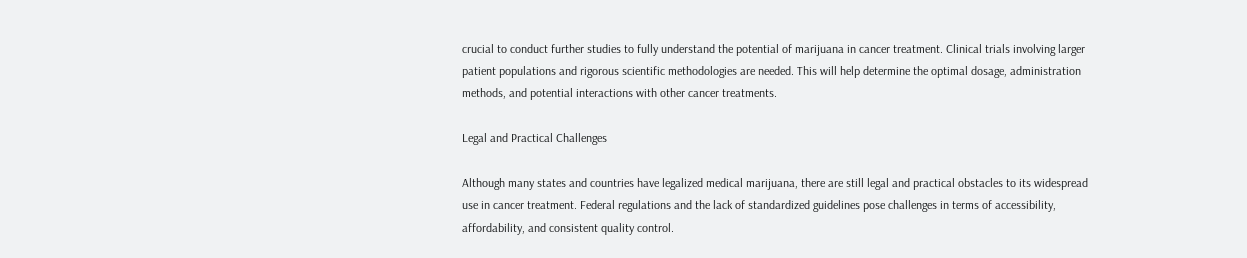crucial to conduct further studies to fully understand the potential of marijuana in cancer treatment. Clinical trials involving larger patient populations and rigorous scientific methodologies are needed. This will help determine the optimal dosage, administration methods, and potential interactions with other cancer treatments.

Legal and Practical Challenges

Although many states and countries have legalized medical marijuana, there are still legal and practical obstacles to its widespread use in cancer treatment. Federal regulations and the lack of standardized guidelines pose challenges in terms of accessibility, affordability, and consistent quality control.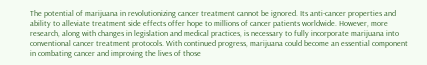The potential of marijuana in revolutionizing cancer treatment cannot be ignored. Its anti-cancer properties and ability to alleviate treatment side effects offer hope to millions of cancer patients worldwide. However, more research, along with changes in legislation and medical practices, is necessary to fully incorporate marijuana into conventional cancer treatment protocols. With continued progress, marijuana could become an essential component in combating cancer and improving the lives of those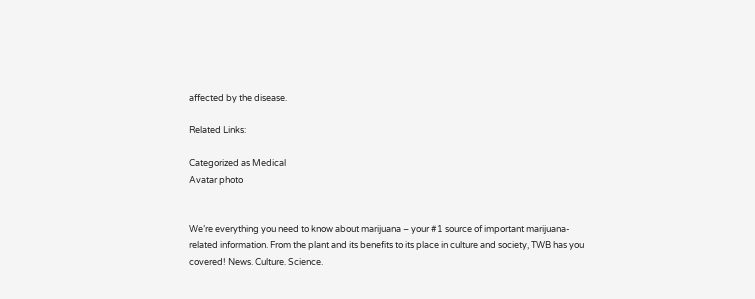affected by the disease.

Related Links:

Categorized as Medical
Avatar photo


We’re everything you need to know about marijuana – your #1 source of important marijuana-related information. From the plant and its benefits to its place in culture and society, TWB has you covered! News. Culture. Science.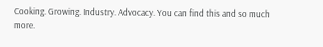Cooking. Growing. Industry. Advocacy. You can find this and so much more.